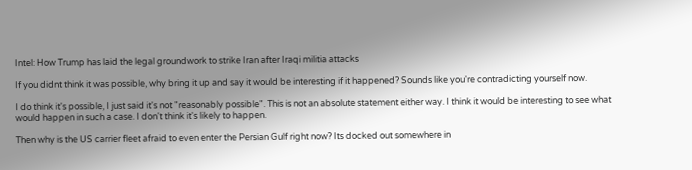Intel: How Trump has laid the legal groundwork to strike Iran after Iraqi militia attacks

If you didnt think it was possible, why bring it up and say it would be interesting if it happened? Sounds like you're contradicting yourself now.

I do think it's possible, I just said it's not "reasonably possible". This is not an absolute statement either way. I think it would be interesting to see what would happen in such a case. I don't think it's likely to happen.

Then why is the US carrier fleet afraid to even enter the Persian Gulf right now? Its docked out somewhere in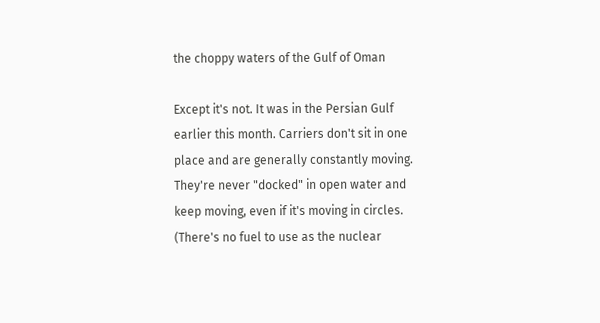the choppy waters of the Gulf of Oman

Except it's not. It was in the Persian Gulf earlier this month. Carriers don't sit in one place and are generally constantly moving. They're never "docked" in open water and keep moving, even if it's moving in circles. (There's no fuel to use as the nuclear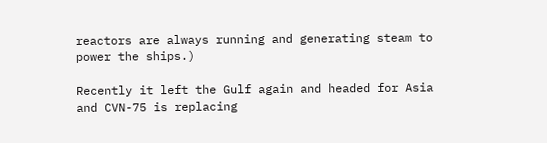reactors are always running and generating steam to power the ships.)

Recently it left the Gulf again and headed for Asia and CVN-75 is replacing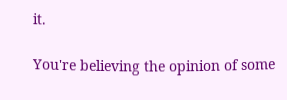it.

You're believing the opinion of some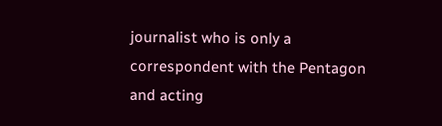journalist who is only a correspondent with the Pentagon and acting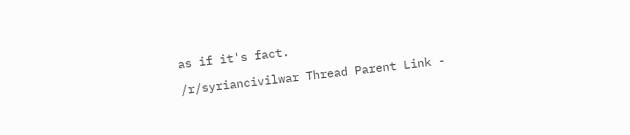as if it's fact.

/r/syriancivilwar Thread Parent Link -